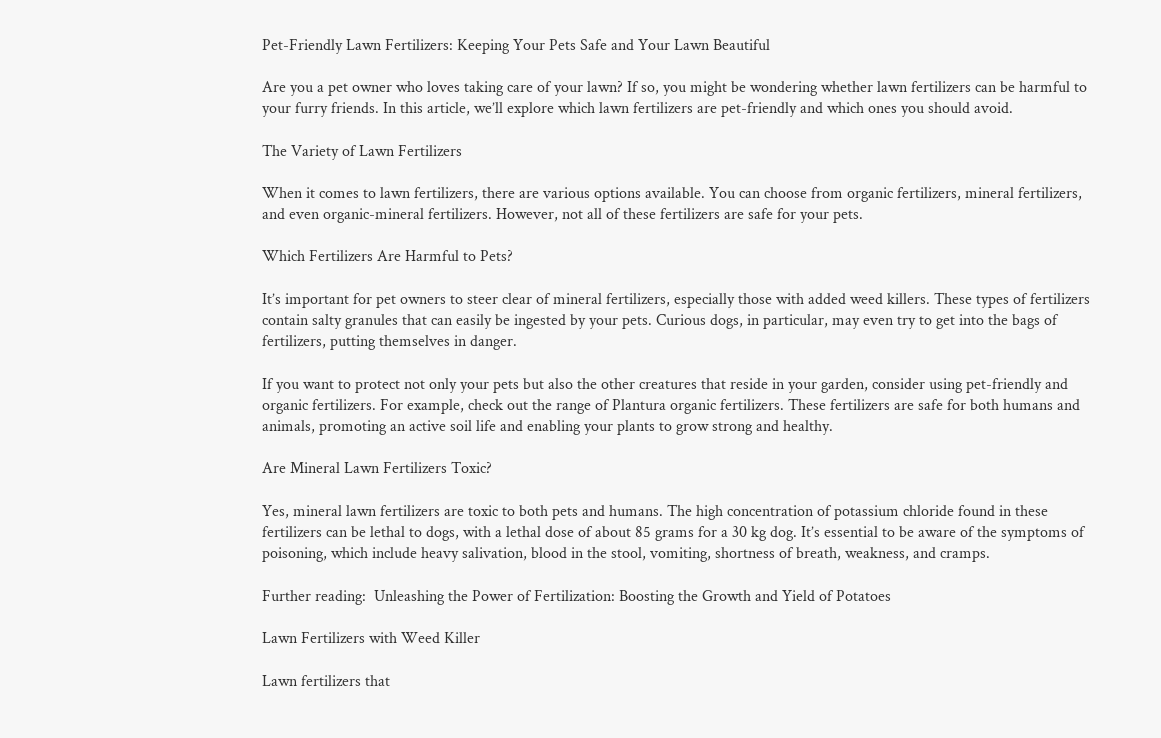Pet-Friendly Lawn Fertilizers: Keeping Your Pets Safe and Your Lawn Beautiful

Are you a pet owner who loves taking care of your lawn? If so, you might be wondering whether lawn fertilizers can be harmful to your furry friends. In this article, we’ll explore which lawn fertilizers are pet-friendly and which ones you should avoid.

The Variety of Lawn Fertilizers

When it comes to lawn fertilizers, there are various options available. You can choose from organic fertilizers, mineral fertilizers, and even organic-mineral fertilizers. However, not all of these fertilizers are safe for your pets.

Which Fertilizers Are Harmful to Pets?

It’s important for pet owners to steer clear of mineral fertilizers, especially those with added weed killers. These types of fertilizers contain salty granules that can easily be ingested by your pets. Curious dogs, in particular, may even try to get into the bags of fertilizers, putting themselves in danger.

If you want to protect not only your pets but also the other creatures that reside in your garden, consider using pet-friendly and organic fertilizers. For example, check out the range of Plantura organic fertilizers. These fertilizers are safe for both humans and animals, promoting an active soil life and enabling your plants to grow strong and healthy.

Are Mineral Lawn Fertilizers Toxic?

Yes, mineral lawn fertilizers are toxic to both pets and humans. The high concentration of potassium chloride found in these fertilizers can be lethal to dogs, with a lethal dose of about 85 grams for a 30 kg dog. It’s essential to be aware of the symptoms of poisoning, which include heavy salivation, blood in the stool, vomiting, shortness of breath, weakness, and cramps.

Further reading:  Unleashing the Power of Fertilization: Boosting the Growth and Yield of Potatoes

Lawn Fertilizers with Weed Killer

Lawn fertilizers that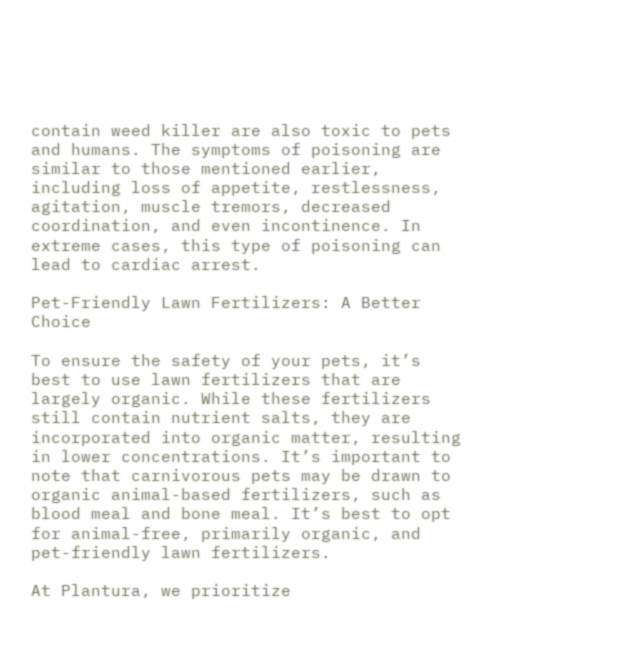contain weed killer are also toxic to pets and humans. The symptoms of poisoning are similar to those mentioned earlier, including loss of appetite, restlessness, agitation, muscle tremors, decreased coordination, and even incontinence. In extreme cases, this type of poisoning can lead to cardiac arrest.

Pet-Friendly Lawn Fertilizers: A Better Choice

To ensure the safety of your pets, it’s best to use lawn fertilizers that are largely organic. While these fertilizers still contain nutrient salts, they are incorporated into organic matter, resulting in lower concentrations. It’s important to note that carnivorous pets may be drawn to organic animal-based fertilizers, such as blood meal and bone meal. It’s best to opt for animal-free, primarily organic, and pet-friendly lawn fertilizers.

At Plantura, we prioritize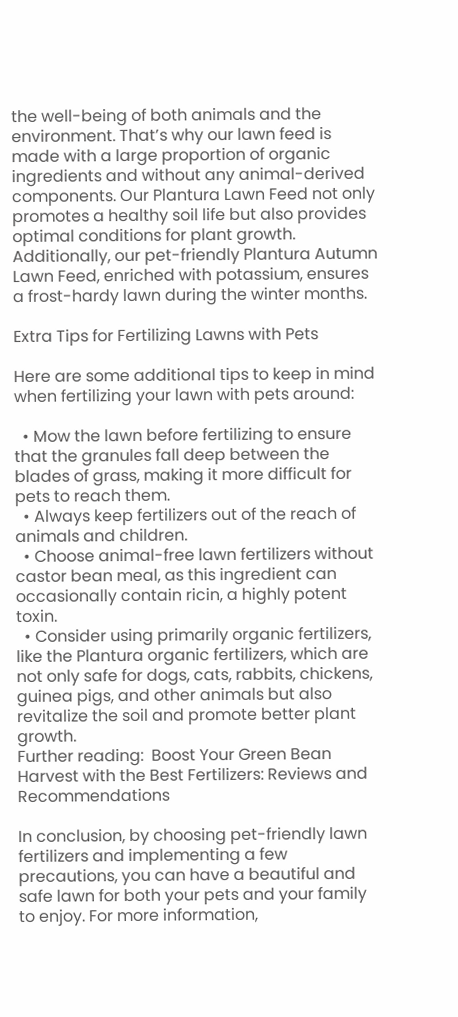the well-being of both animals and the environment. That’s why our lawn feed is made with a large proportion of organic ingredients and without any animal-derived components. Our Plantura Lawn Feed not only promotes a healthy soil life but also provides optimal conditions for plant growth. Additionally, our pet-friendly Plantura Autumn Lawn Feed, enriched with potassium, ensures a frost-hardy lawn during the winter months.

Extra Tips for Fertilizing Lawns with Pets

Here are some additional tips to keep in mind when fertilizing your lawn with pets around:

  • Mow the lawn before fertilizing to ensure that the granules fall deep between the blades of grass, making it more difficult for pets to reach them.
  • Always keep fertilizers out of the reach of animals and children.
  • Choose animal-free lawn fertilizers without castor bean meal, as this ingredient can occasionally contain ricin, a highly potent toxin.
  • Consider using primarily organic fertilizers, like the Plantura organic fertilizers, which are not only safe for dogs, cats, rabbits, chickens, guinea pigs, and other animals but also revitalize the soil and promote better plant growth.
Further reading:  Boost Your Green Bean Harvest with the Best Fertilizers: Reviews and Recommendations

In conclusion, by choosing pet-friendly lawn fertilizers and implementing a few precautions, you can have a beautiful and safe lawn for both your pets and your family to enjoy. For more information,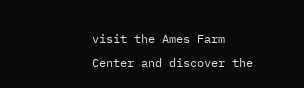visit the Ames Farm Center and discover the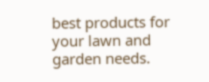best products for your lawn and garden needs.